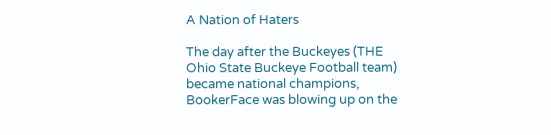A Nation of Haters

The day after the Buckeyes (THE Ohio State Buckeye Football team) became national champions, BookerFace was blowing up on the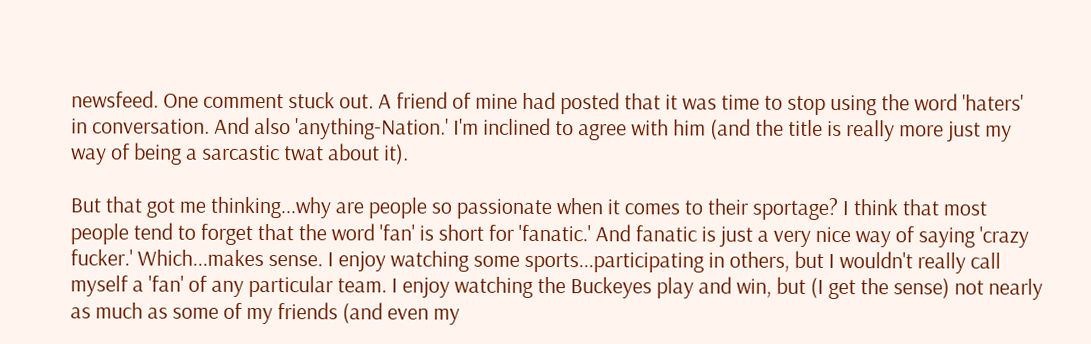newsfeed. One comment stuck out. A friend of mine had posted that it was time to stop using the word 'haters' in conversation. And also 'anything-Nation.' I'm inclined to agree with him (and the title is really more just my way of being a sarcastic twat about it).

But that got me thinking...why are people so passionate when it comes to their sportage? I think that most people tend to forget that the word 'fan' is short for 'fanatic.' And fanatic is just a very nice way of saying 'crazy fucker.' Which...makes sense. I enjoy watching some sports...participating in others, but I wouldn't really call myself a 'fan' of any particular team. I enjoy watching the Buckeyes play and win, but (I get the sense) not nearly as much as some of my friends (and even my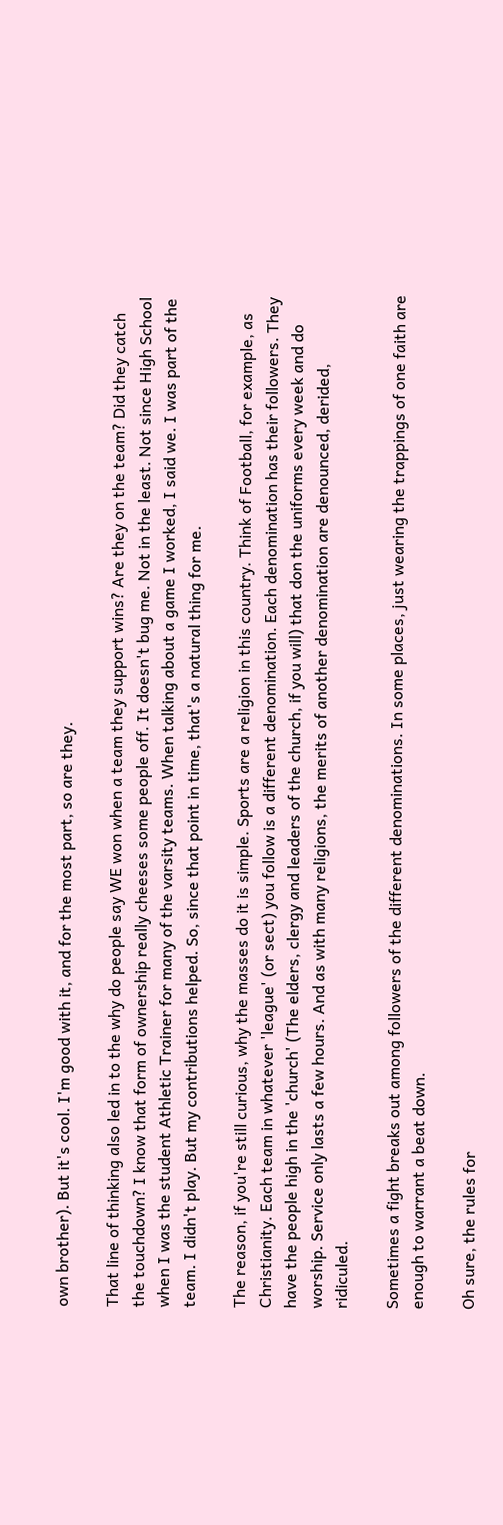own brother). But it's cool. I'm good with it, and for the most part, so are they.

That line of thinking also led in to the why do people say WE won when a team they support wins? Are they on the team? Did they catch the touchdown? I know that form of ownership really cheeses some people off. It doesn't bug me. Not in the least. Not since High School when I was the student Athletic Trainer for many of the varsity teams. When talking about a game I worked, I said we. I was part of the team. I didn't play. But my contributions helped. So, since that point in time, that's a natural thing for me.

The reason, if you're still curious, why the masses do it is simple. Sports are a religion in this country. Think of Football, for example, as Christianity. Each team in whatever 'league' (or sect) you follow is a different denomination. Each denomination has their followers. They have the people high in the 'church' (The elders, clergy and leaders of the church, if you will) that don the uniforms every week and do worship. Service only lasts a few hours. And as with many religions, the merits of another denomination are denounced, derided, ridiculed.

Sometimes a fight breaks out among followers of the different denominations. In some places, just wearing the trappings of one faith are enough to warrant a beat down.

Oh sure, the rules for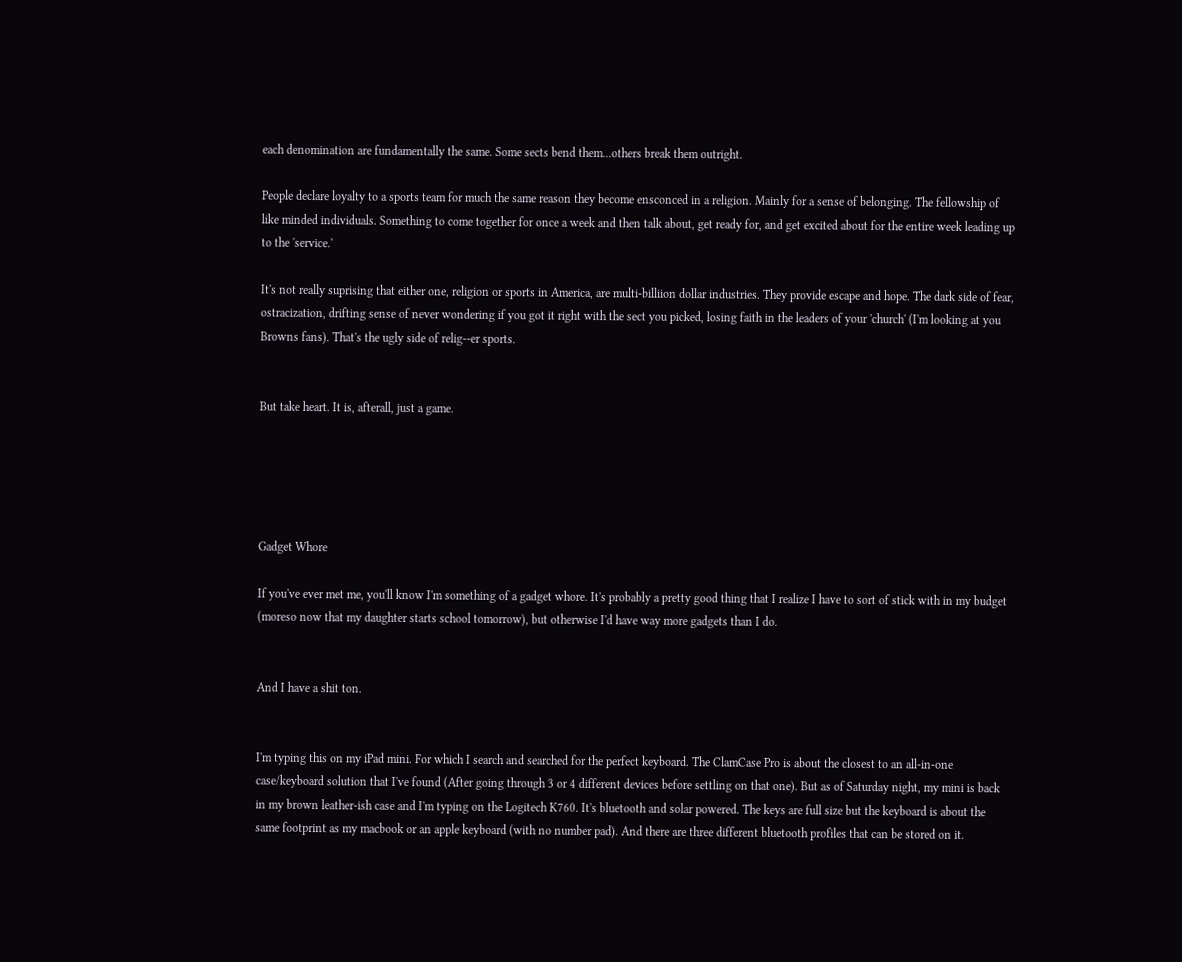each denomination are fundamentally the same. Some sects bend them...others break them outright.

People declare loyalty to a sports team for much the same reason they become ensconced in a religion. Mainly for a sense of belonging. The fellowship of like minded individuals. Something to come together for once a week and then talk about, get ready for, and get excited about for the entire week leading up to the 'service.'

It's not really suprising that either one, religion or sports in America, are multi-billiion dollar industries. They provide escape and hope. The dark side of fear, ostracization, drifting sense of never wondering if you got it right with the sect you picked, losing faith in the leaders of your 'church' (I'm looking at you Browns fans). That's the ugly side of relig--er sports.


But take heart. It is, afterall, just a game.





Gadget Whore

If you've ever met me, you'll know I'm something of a gadget whore. It's probably a pretty good thing that I realize I have to sort of stick with in my budget (moreso now that my daughter starts school tomorrow), but otherwise I'd have way more gadgets than I do.


And I have a shit ton.


I'm typing this on my iPad mini. For which I search and searched for the perfect keyboard. The ClamCase Pro is about the closest to an all-in-one case/keyboard solution that I've found (After going through 3 or 4 different devices before settling on that one). But as of Saturday night, my mini is back in my brown leather-ish case and I'm typing on the Logitech K760. It's bluetooth and solar powered. The keys are full size but the keyboard is about the same footprint as my macbook or an apple keyboard (with no number pad). And there are three different bluetooth profiles that can be stored on it.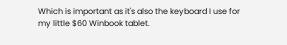Which is important as it's also the keyboard I use for my little $60 Winbook tablet.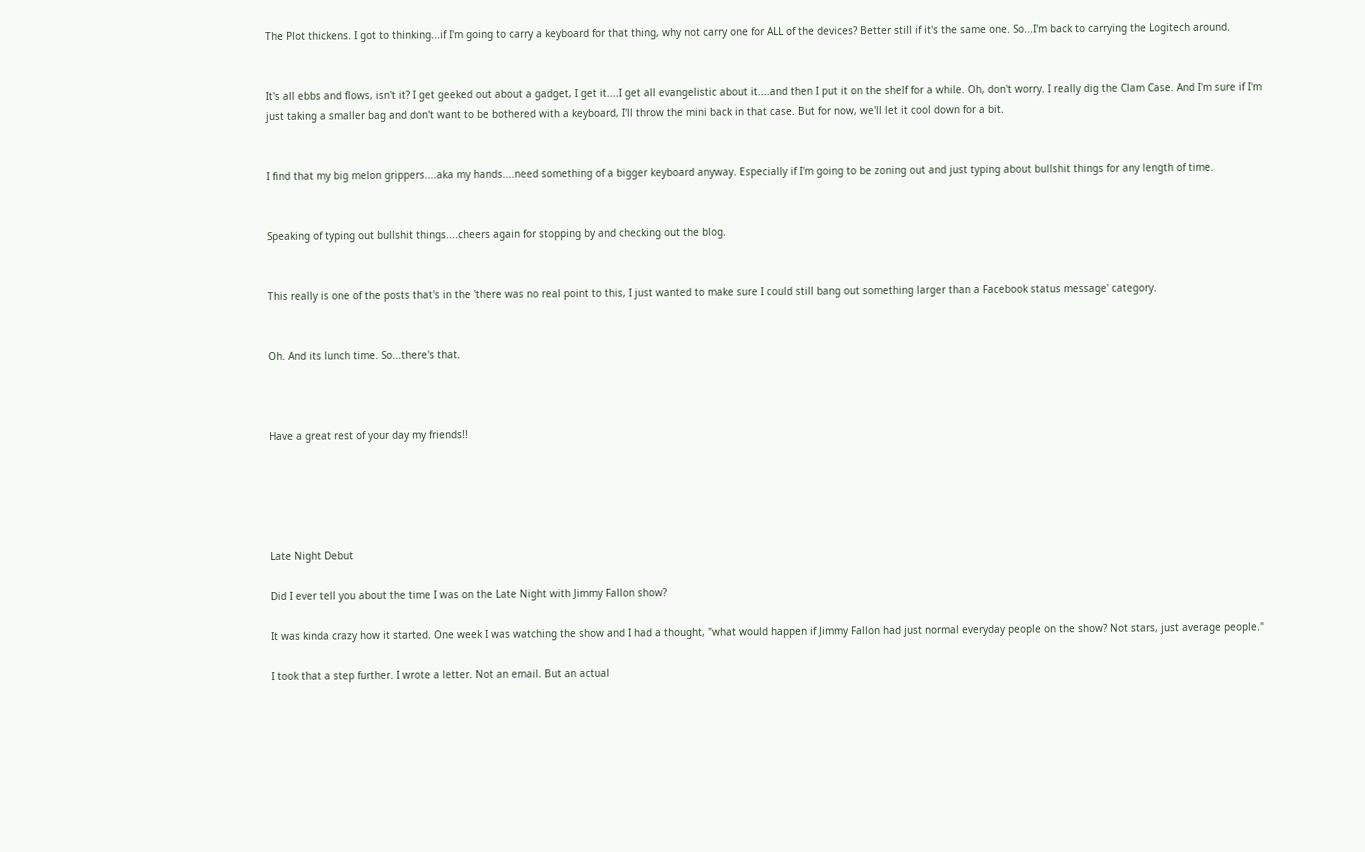The Plot thickens. I got to thinking...if I'm going to carry a keyboard for that thing, why not carry one for ALL of the devices? Better still if it's the same one. So...I'm back to carrying the Logitech around.


It's all ebbs and flows, isn't it? I get geeked out about a gadget, I get it....I get all evangelistic about it....and then I put it on the shelf for a while. Oh, don't worry. I really dig the Clam Case. And I'm sure if I'm just taking a smaller bag and don't want to be bothered with a keyboard, I'll throw the mini back in that case. But for now, we'll let it cool down for a bit.


I find that my big melon grippers....aka my hands....need something of a bigger keyboard anyway. Especially if I'm going to be zoning out and just typing about bullshit things for any length of time.


Speaking of typing out bullshit things....cheers again for stopping by and checking out the blog.


This really is one of the posts that's in the 'there was no real point to this, I just wanted to make sure I could still bang out something larger than a Facebook status message' category.


Oh. And its lunch time. So...there's that.



Have a great rest of your day my friends!!





Late Night Debut

Did I ever tell you about the time I was on the Late Night with Jimmy Fallon show?

It was kinda crazy how it started. One week I was watching the show and I had a thought, "what would happen if Jimmy Fallon had just normal everyday people on the show? Not stars, just average people."

I took that a step further. I wrote a letter. Not an email. But an actual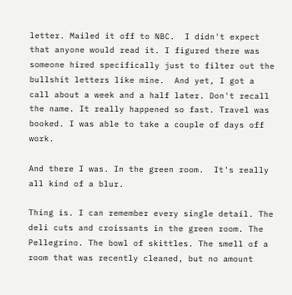letter. Mailed it off to NBC.  I didn't expect that anyone would read it. I figured there was someone hired specifically just to filter out the bullshit letters like mine.  And yet, I got a call about a week and a half later. Don't recall the name. It really happened so fast. Travel was booked. I was able to take a couple of days off work.

And there I was. In the green room.  It's really all kind of a blur.

Thing is. I can remember every single detail. The deli cuts and croissants in the green room. The Pellegrino. The bowl of skittles. The smell of a room that was recently cleaned, but no amount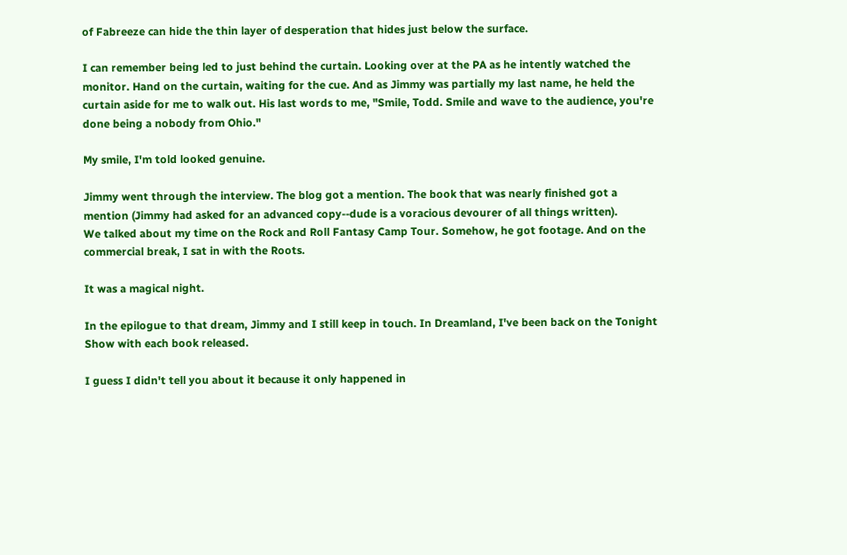of Fabreeze can hide the thin layer of desperation that hides just below the surface.

I can remember being led to just behind the curtain. Looking over at the PA as he intently watched the monitor. Hand on the curtain, waiting for the cue. And as Jimmy was partially my last name, he held the curtain aside for me to walk out. His last words to me, "Smile, Todd. Smile and wave to the audience, you're done being a nobody from Ohio."

My smile, I'm told looked genuine.

Jimmy went through the interview. The blog got a mention. The book that was nearly finished got a mention (Jimmy had asked for an advanced copy--dude is a voracious devourer of all things written).
We talked about my time on the Rock and Roll Fantasy Camp Tour. Somehow, he got footage. And on the commercial break, I sat in with the Roots.

It was a magical night.

In the epilogue to that dream, Jimmy and I still keep in touch. In Dreamland, I've been back on the Tonight Show with each book released.

I guess I didn't tell you about it because it only happened in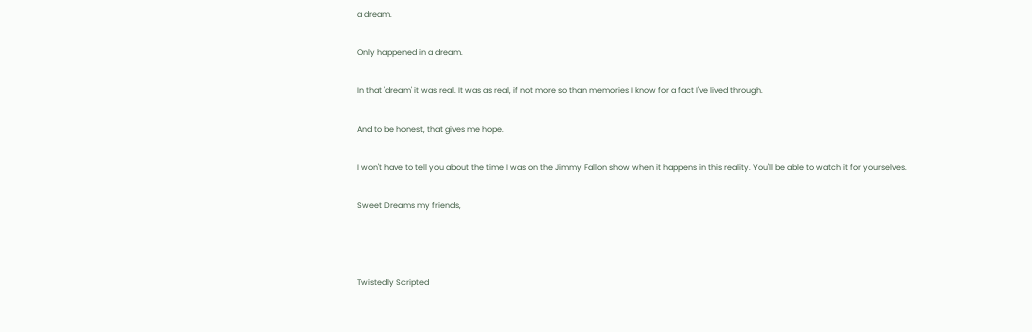a dream.

Only happened in a dream.

In that 'dream' it was real. It was as real, if not more so than memories I know for a fact I've lived through.

And to be honest, that gives me hope.

I won't have to tell you about the time I was on the Jimmy Fallon show when it happens in this reality. You'll be able to watch it for yourselves.

Sweet Dreams my friends,



Twistedly Scripted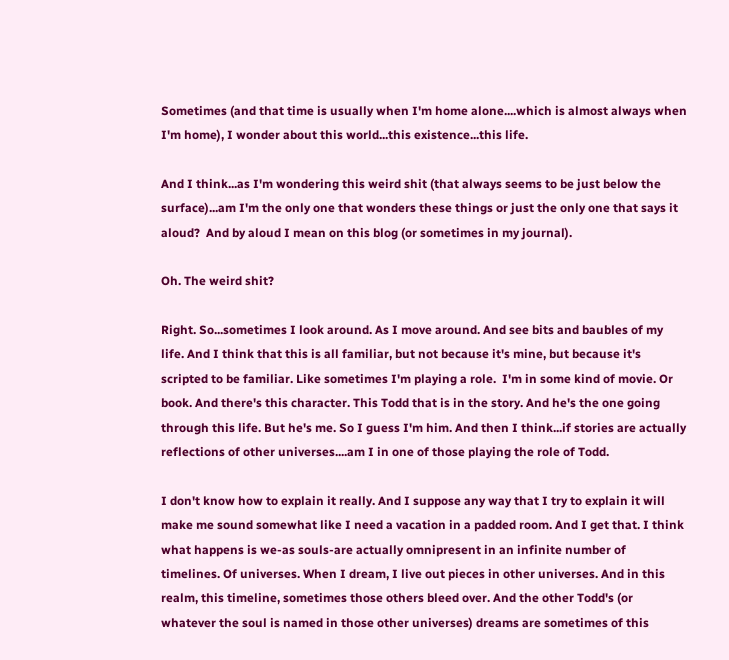Sometimes (and that time is usually when I'm home alone....which is almost always when I'm home), I wonder about this world...this existence...this life.

And I think...as I'm wondering this weird shit (that always seems to be just below the surface)...am I'm the only one that wonders these things or just the only one that says it aloud?  And by aloud I mean on this blog (or sometimes in my journal).

Oh. The weird shit?

Right. So...sometimes I look around. As I move around. And see bits and baubles of my life. And I think that this is all familiar, but not because it's mine, but because it's scripted to be familiar. Like sometimes I'm playing a role.  I'm in some kind of movie. Or book. And there's this character. This Todd that is in the story. And he's the one going through this life. But he's me. So I guess I'm him. And then I think...if stories are actually reflections of other universes....am I in one of those playing the role of Todd.

I don't know how to explain it really. And I suppose any way that I try to explain it will make me sound somewhat like I need a vacation in a padded room. And I get that. I think what happens is we-as souls-are actually omnipresent in an infinite number of timelines. Of universes. When I dream, I live out pieces in other universes. And in this realm, this timeline, sometimes those others bleed over. And the other Todd's (or whatever the soul is named in those other universes) dreams are sometimes of this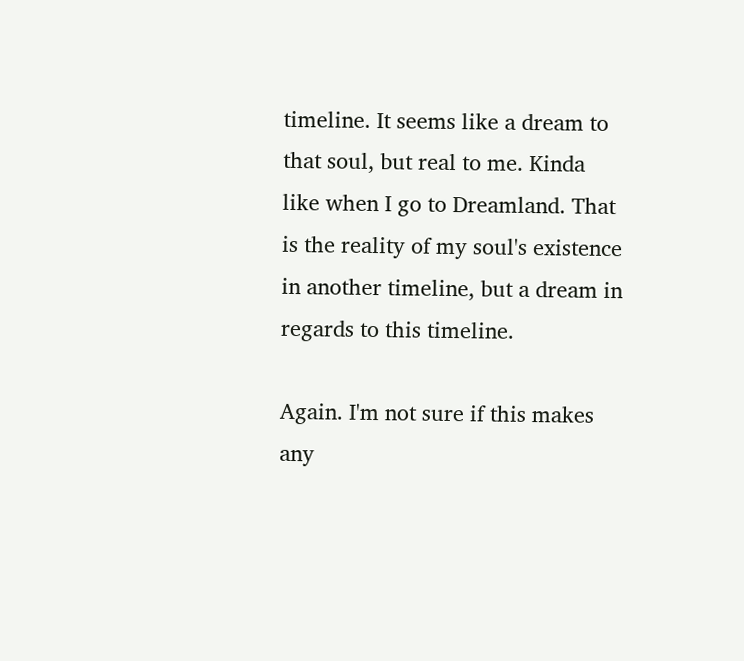timeline. It seems like a dream to that soul, but real to me. Kinda like when I go to Dreamland. That is the reality of my soul's existence in another timeline, but a dream in regards to this timeline.

Again. I'm not sure if this makes any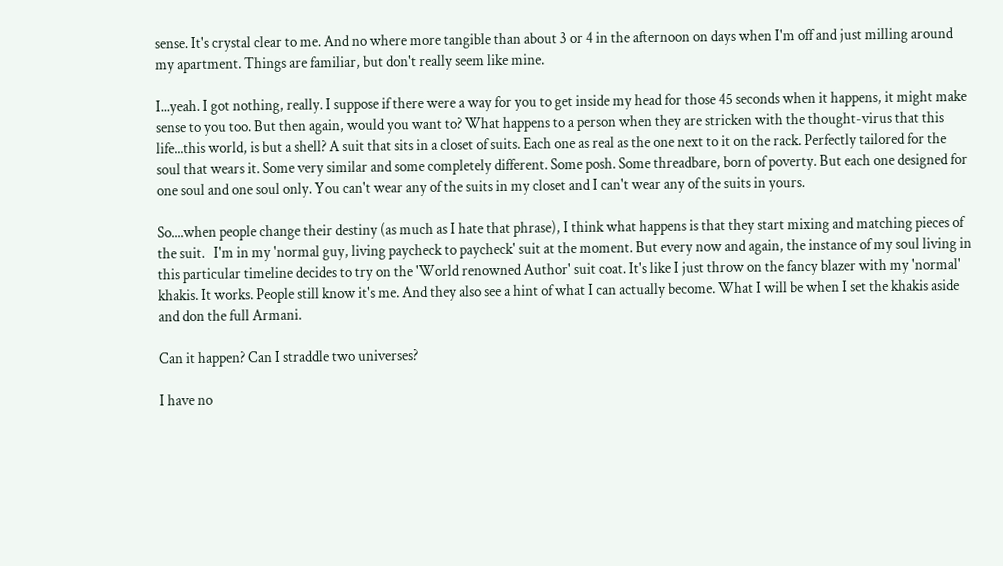sense. It's crystal clear to me. And no where more tangible than about 3 or 4 in the afternoon on days when I'm off and just milling around my apartment. Things are familiar, but don't really seem like mine.

I...yeah. I got nothing, really. I suppose if there were a way for you to get inside my head for those 45 seconds when it happens, it might make sense to you too. But then again, would you want to? What happens to a person when they are stricken with the thought-virus that this life...this world, is but a shell? A suit that sits in a closet of suits. Each one as real as the one next to it on the rack. Perfectly tailored for the soul that wears it. Some very similar and some completely different. Some posh. Some threadbare, born of poverty. But each one designed for one soul and one soul only. You can't wear any of the suits in my closet and I can't wear any of the suits in yours.

So....when people change their destiny (as much as I hate that phrase), I think what happens is that they start mixing and matching pieces of the suit.   I'm in my 'normal guy, living paycheck to paycheck' suit at the moment. But every now and again, the instance of my soul living in this particular timeline decides to try on the 'World renowned Author' suit coat. It's like I just throw on the fancy blazer with my 'normal' khakis. It works. People still know it's me. And they also see a hint of what I can actually become. What I will be when I set the khakis aside and don the full Armani.

Can it happen? Can I straddle two universes?

I have no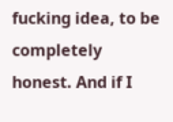fucking idea, to be completely honest. And if I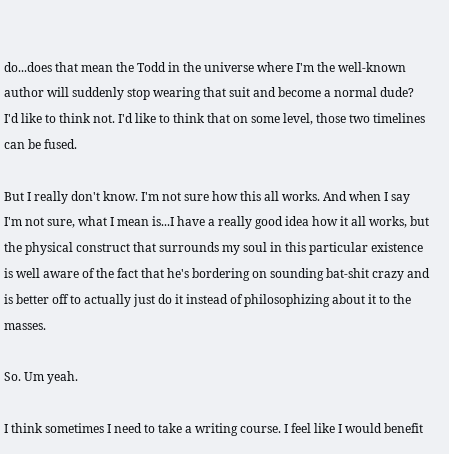do...does that mean the Todd in the universe where I'm the well-known author will suddenly stop wearing that suit and become a normal dude? I'd like to think not. I'd like to think that on some level, those two timelines can be fused.

But I really don't know. I'm not sure how this all works. And when I say I'm not sure, what I mean is...I have a really good idea how it all works, but the physical construct that surrounds my soul in this particular existence is well aware of the fact that he's bordering on sounding bat-shit crazy and is better off to actually just do it instead of philosophizing about it to the masses.

So. Um yeah.

I think sometimes I need to take a writing course. I feel like I would benefit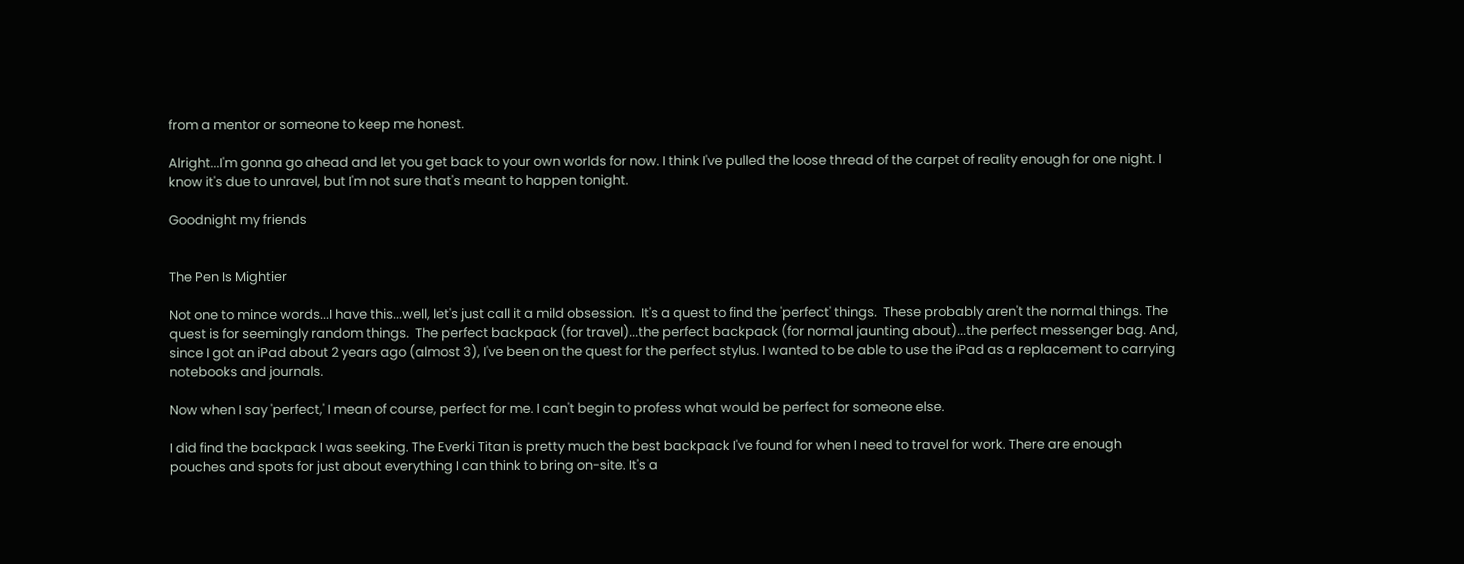from a mentor or someone to keep me honest.

Alright...I'm gonna go ahead and let you get back to your own worlds for now. I think I've pulled the loose thread of the carpet of reality enough for one night. I know it's due to unravel, but I'm not sure that's meant to happen tonight.

Goodnight my friends


The Pen Is Mightier

Not one to mince words...I have this...well, let's just call it a mild obsession.  It's a quest to find the 'perfect' things.  These probably aren't the normal things. The quest is for seemingly random things.  The perfect backpack (for travel)...the perfect backpack (for normal jaunting about)...the perfect messenger bag. And, since I got an iPad about 2 years ago (almost 3), I've been on the quest for the perfect stylus. I wanted to be able to use the iPad as a replacement to carrying notebooks and journals.

Now when I say 'perfect,' I mean of course, perfect for me. I can't begin to profess what would be perfect for someone else.

I did find the backpack I was seeking. The Everki Titan is pretty much the best backpack I've found for when I need to travel for work. There are enough pouches and spots for just about everything I can think to bring on-site. It's a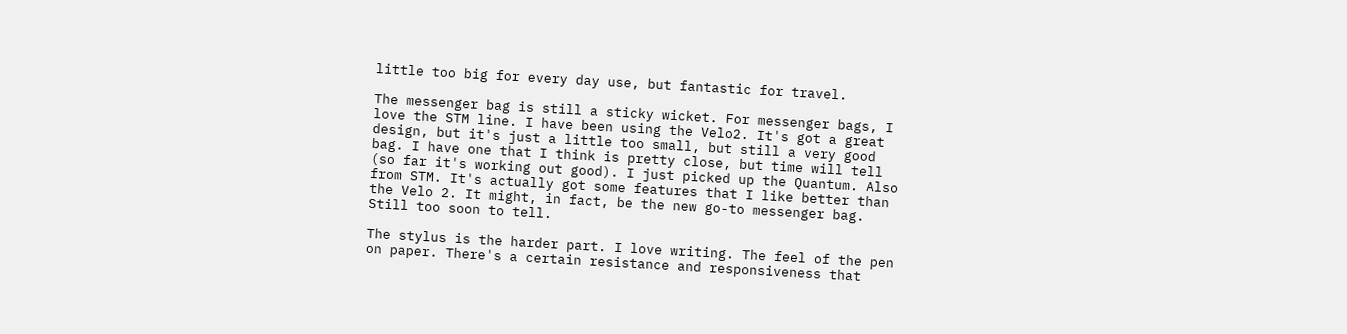little too big for every day use, but fantastic for travel.

The messenger bag is still a sticky wicket. For messenger bags, I love the STM line. I have been using the Velo2. It's got a great design, but it's just a little too small, but still a very good bag. I have one that I think is pretty close, but time will tell (so far it's working out good). I just picked up the Quantum. Also from STM. It's actually got some features that I like better than the Velo 2. It might, in fact, be the new go-to messenger bag. Still too soon to tell.

The stylus is the harder part. I love writing. The feel of the pen on paper. There's a certain resistance and responsiveness that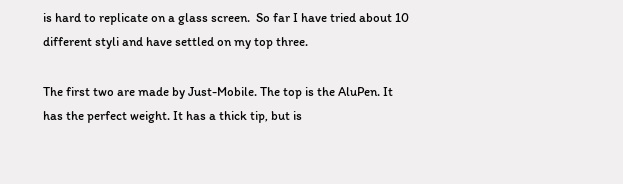is hard to replicate on a glass screen.  So far I have tried about 10 different styli and have settled on my top three.

The first two are made by Just-Mobile. The top is the AluPen. It has the perfect weight. It has a thick tip, but is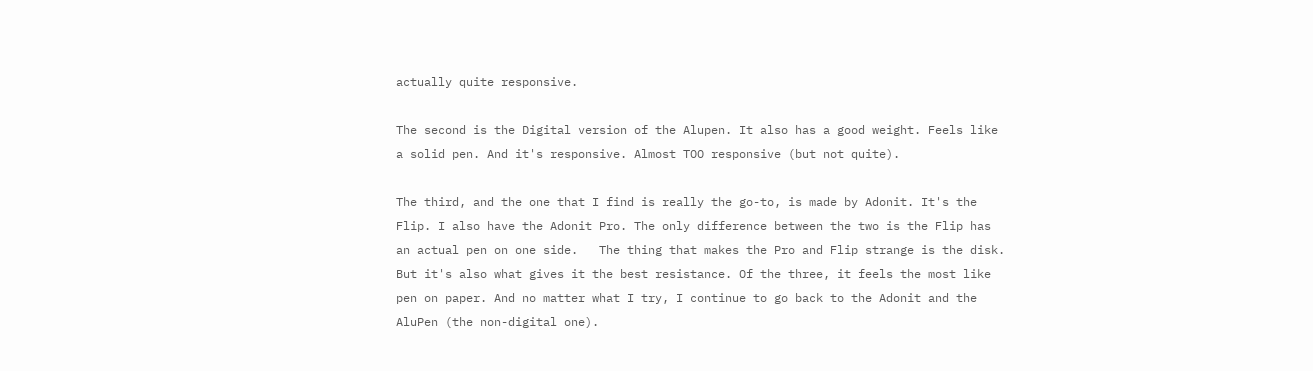actually quite responsive.

The second is the Digital version of the Alupen. It also has a good weight. Feels like a solid pen. And it's responsive. Almost TOO responsive (but not quite).

The third, and the one that I find is really the go-to, is made by Adonit. It's the Flip. I also have the Adonit Pro. The only difference between the two is the Flip has an actual pen on one side.   The thing that makes the Pro and Flip strange is the disk. But it's also what gives it the best resistance. Of the three, it feels the most like pen on paper. And no matter what I try, I continue to go back to the Adonit and the AluPen (the non-digital one).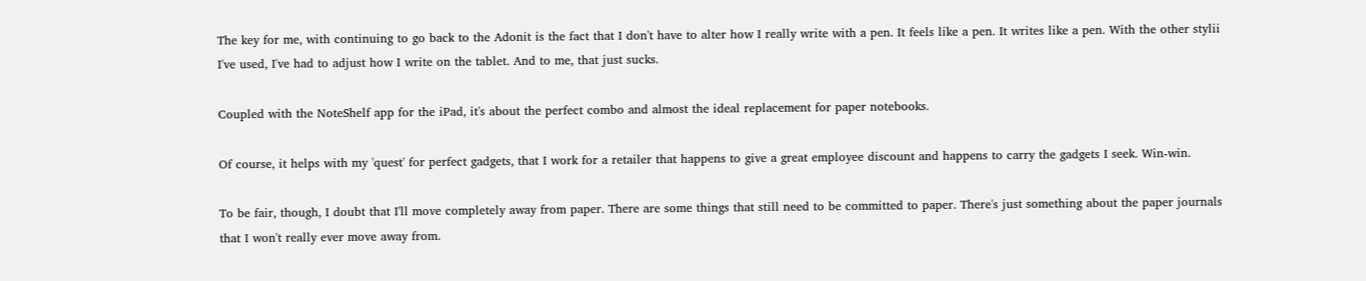The key for me, with continuing to go back to the Adonit is the fact that I don't have to alter how I really write with a pen. It feels like a pen. It writes like a pen. With the other stylii I've used, I've had to adjust how I write on the tablet. And to me, that just sucks.

Coupled with the NoteShelf app for the iPad, it's about the perfect combo and almost the ideal replacement for paper notebooks.

Of course, it helps with my 'quest' for perfect gadgets, that I work for a retailer that happens to give a great employee discount and happens to carry the gadgets I seek. Win-win.

To be fair, though, I doubt that I'll move completely away from paper. There are some things that still need to be committed to paper. There's just something about the paper journals that I won't really ever move away from.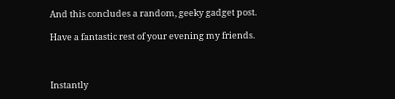And this concludes a random, geeky gadget post.

Have a fantastic rest of your evening my friends.



Instantly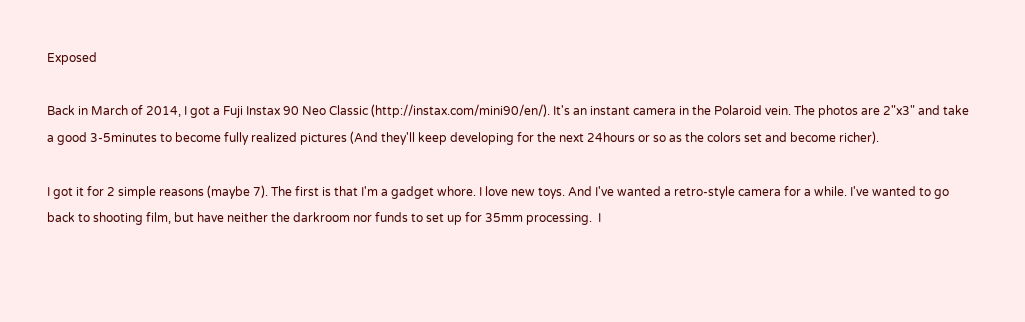Exposed

Back in March of 2014, I got a Fuji Instax 90 Neo Classic (http://instax.com/mini90/en/). It's an instant camera in the Polaroid vein. The photos are 2"x3" and take a good 3-5minutes to become fully realized pictures (And they'll keep developing for the next 24hours or so as the colors set and become richer).

I got it for 2 simple reasons (maybe 7). The first is that I'm a gadget whore. I love new toys. And I've wanted a retro-style camera for a while. I've wanted to go back to shooting film, but have neither the darkroom nor funds to set up for 35mm processing.  I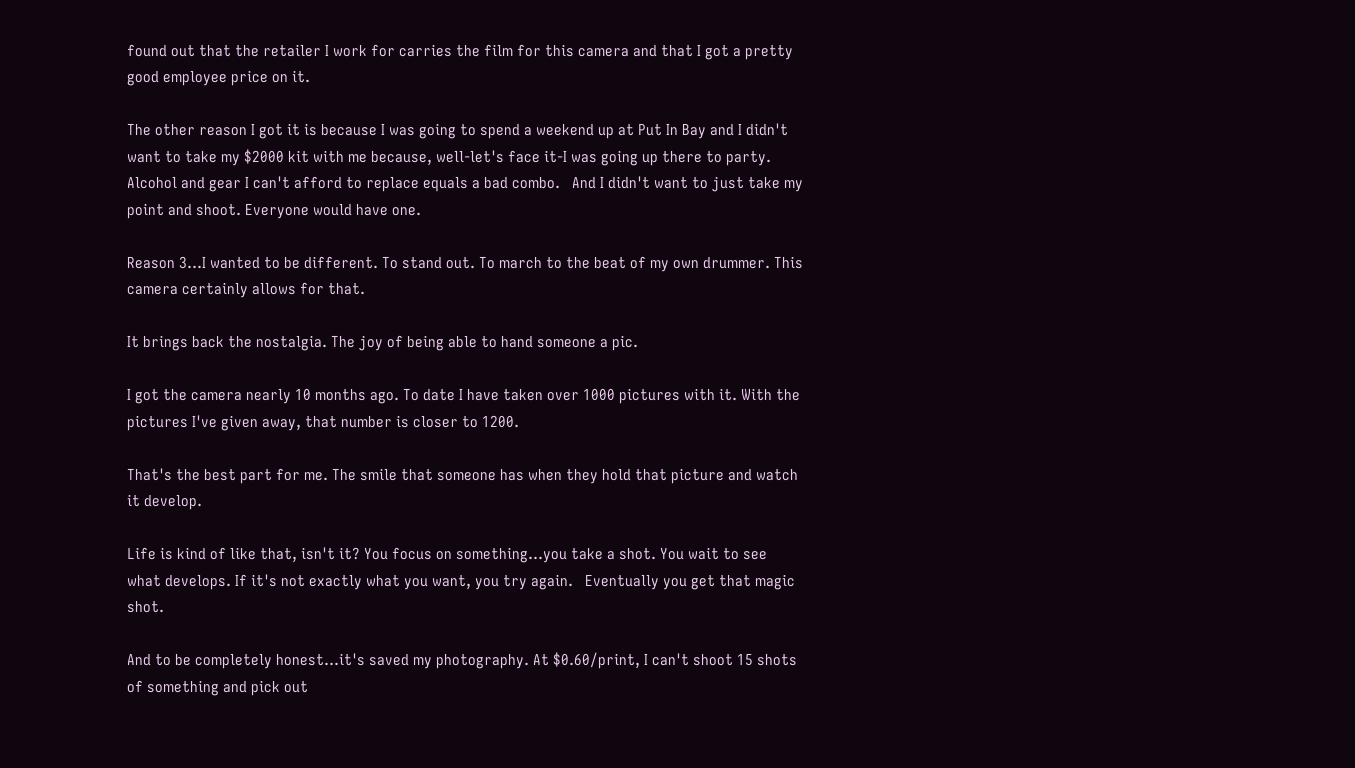found out that the retailer I work for carries the film for this camera and that I got a pretty good employee price on it.

The other reason I got it is because I was going to spend a weekend up at Put In Bay and I didn't want to take my $2000 kit with me because, well-let's face it-I was going up there to party. Alcohol and gear I can't afford to replace equals a bad combo.   And I didn't want to just take my point and shoot. Everyone would have one.

Reason 3...I wanted to be different. To stand out. To march to the beat of my own drummer. This camera certainly allows for that.

It brings back the nostalgia. The joy of being able to hand someone a pic.

I got the camera nearly 10 months ago. To date I have taken over 1000 pictures with it. With the pictures I've given away, that number is closer to 1200.

That's the best part for me. The smile that someone has when they hold that picture and watch it develop.

Life is kind of like that, isn't it? You focus on something...you take a shot. You wait to see what develops. If it's not exactly what you want, you try again.   Eventually you get that magic shot.

And to be completely honest...it's saved my photography. At $0.60/print, I can't shoot 15 shots of something and pick out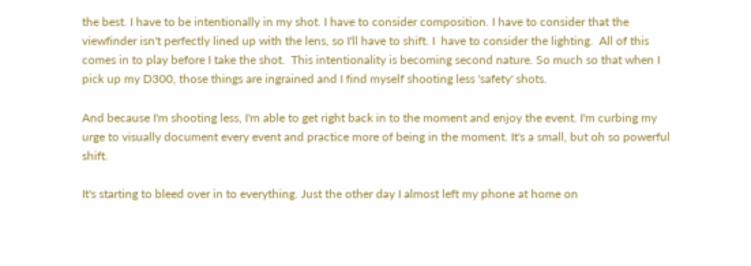the best. I have to be intentionally in my shot. I have to consider composition. I have to consider that the viewfinder isn't perfectly lined up with the lens, so I'll have to shift. I  have to consider the lighting.  All of this comes in to play before I take the shot.  This intentionality is becoming second nature. So much so that when I pick up my D300, those things are ingrained and I find myself shooting less 'safety' shots.

And because I'm shooting less, I'm able to get right back in to the moment and enjoy the event. I'm curbing my urge to visually document every event and practice more of being in the moment. It's a small, but oh so powerful shift.

It's starting to bleed over in to everything. Just the other day I almost left my phone at home on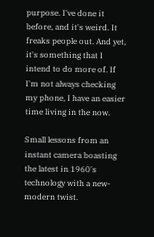purpose. I've done it before, and it's weird. It freaks people out. And yet, it's something that I intend to do more of. If I'm not always checking my phone, I have an easier time living in the now.

Small lessons from an instant camera boasting the latest in 1960's technology with a new-modern twist.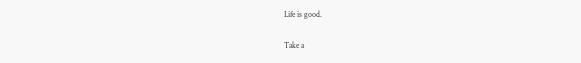Life is good.

Take a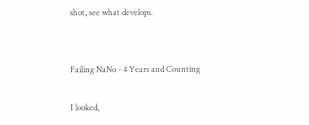shot, see what develops.


Failing NaNo - 4 Years and Counting

I looked,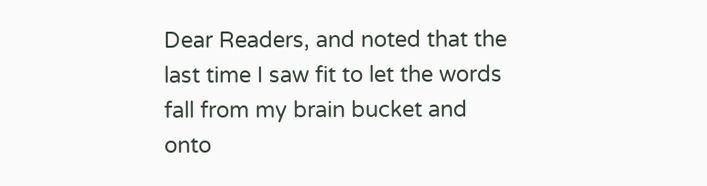Dear Readers, and noted that the last time I saw fit to let the words fall from my brain bucket and onto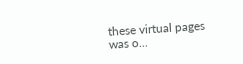these virtual pages was o...